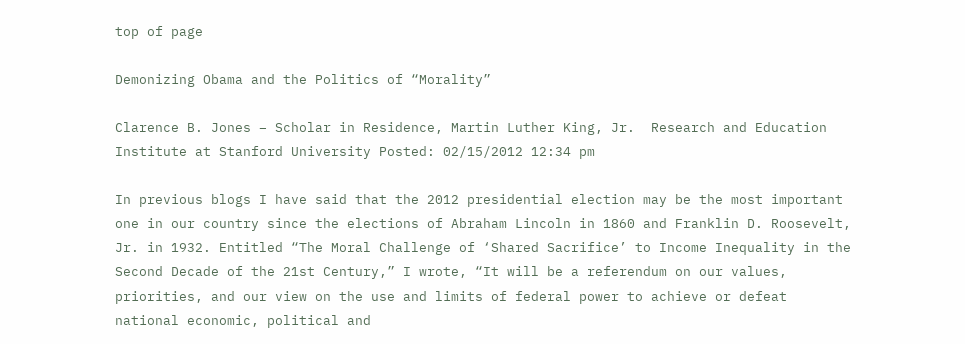top of page

Demonizing Obama and the Politics of “Morality”

Clarence B. Jones – Scholar in Residence, Martin Luther King, Jr.  Research and Education Institute at Stanford University Posted: 02/15/2012 12:34 pm

In previous blogs I have said that the 2012 presidential election may be the most important one in our country since the elections of Abraham Lincoln in 1860 and Franklin D. Roosevelt, Jr. in 1932. Entitled “The Moral Challenge of ‘Shared Sacrifice’ to Income Inequality in the Second Decade of the 21st Century,” I wrote, “It will be a referendum on our values, priorities, and our view on the use and limits of federal power to achieve or defeat national economic, political and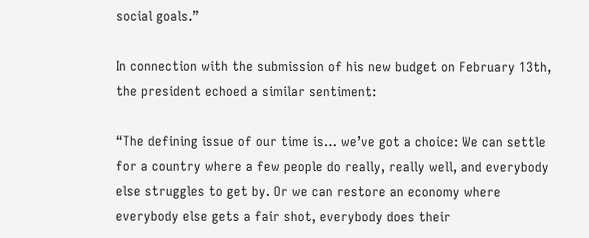social goals.”

In connection with the submission of his new budget on February 13th, the president echoed a similar sentiment:

“The defining issue of our time is… we’ve got a choice: We can settle for a country where a few people do really, really well, and everybody else struggles to get by. Or we can restore an economy where everybody else gets a fair shot, everybody does their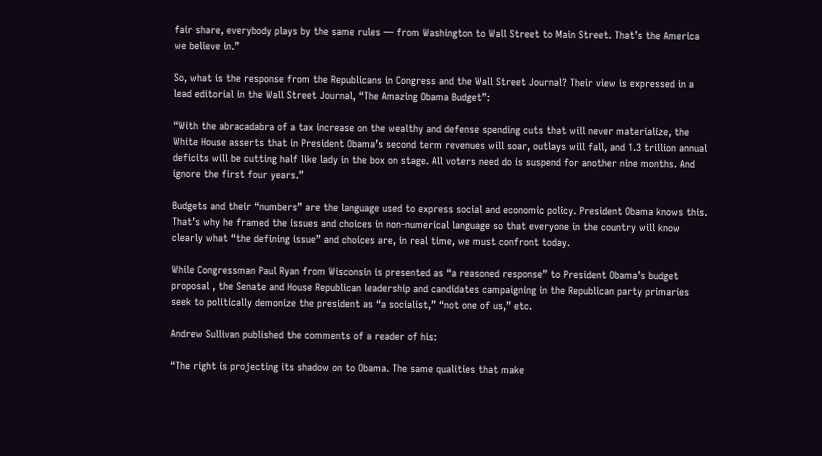fair share, everybody plays by the same rules — from Washington to Wall Street to Main Street. That’s the America we believe in.”

So, what is the response from the Republicans in Congress and the Wall Street Journal? Their view is expressed in a lead editorial in the Wall Street Journal, “The Amazing Obama Budget”:

“With the abracadabra of a tax increase on the wealthy and defense spending cuts that will never materialize, the White House asserts that in President Obama’s second term revenues will soar, outlays will fall, and 1.3 trillion annual deficits will be cutting half like lady in the box on stage. All voters need do is suspend for another nine months. And ignore the first four years.”

Budgets and their “numbers” are the language used to express social and economic policy. President Obama knows this. That’s why he framed the issues and choices in non-numerical language so that everyone in the country will know clearly what “the defining issue” and choices are, in real time, we must confront today.

While Congressman Paul Ryan from Wisconsin is presented as “a reasoned response” to President Obama’s budget proposal , the Senate and House Republican leadership and candidates campaigning in the Republican party primaries seek to politically demonize the president as “a socialist,” “not one of us,” etc.

Andrew Sullivan published the comments of a reader of his:

“The right is projecting its shadow on to Obama. The same qualities that make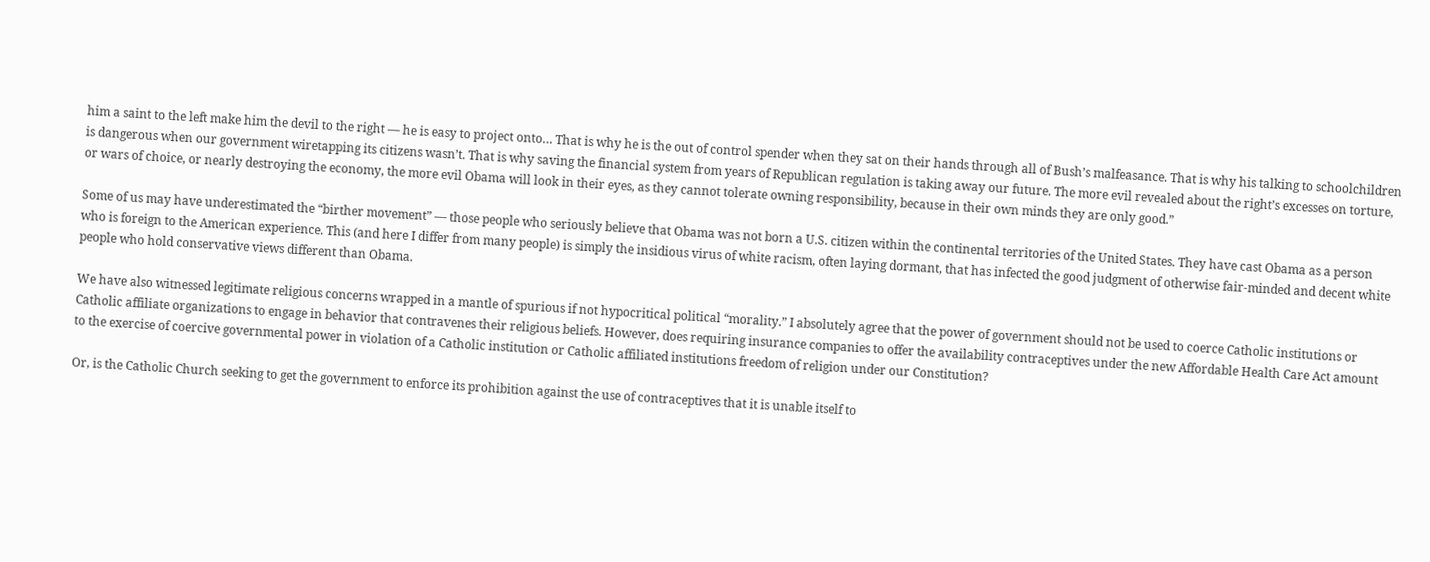him a saint to the left make him the devil to the right — he is easy to project onto… That is why he is the out of control spender when they sat on their hands through all of Bush’s malfeasance. That is why his talking to schoolchildren is dangerous when our government wiretapping its citizens wasn’t. That is why saving the financial system from years of Republican regulation is taking away our future. The more evil revealed about the right’s excesses on torture, or wars of choice, or nearly destroying the economy, the more evil Obama will look in their eyes, as they cannot tolerate owning responsibility, because in their own minds they are only good.”

Some of us may have underestimated the “birther movement” — those people who seriously believe that Obama was not born a U.S. citizen within the continental territories of the United States. They have cast Obama as a person who is foreign to the American experience. This (and here I differ from many people) is simply the insidious virus of white racism, often laying dormant, that has infected the good judgment of otherwise fair-minded and decent white people who hold conservative views different than Obama.

We have also witnessed legitimate religious concerns wrapped in a mantle of spurious if not hypocritical political “morality.” I absolutely agree that the power of government should not be used to coerce Catholic institutions or Catholic affiliate organizations to engage in behavior that contravenes their religious beliefs. However, does requiring insurance companies to offer the availability contraceptives under the new Affordable Health Care Act amount to the exercise of coercive governmental power in violation of a Catholic institution or Catholic affiliated institutions freedom of religion under our Constitution?

Or, is the Catholic Church seeking to get the government to enforce its prohibition against the use of contraceptives that it is unable itself to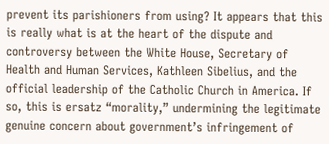prevent its parishioners from using? It appears that this is really what is at the heart of the dispute and controversy between the White House, Secretary of Health and Human Services, Kathleen Sibelius, and the official leadership of the Catholic Church in America. If so, this is ersatz “morality,” undermining the legitimate genuine concern about government’s infringement of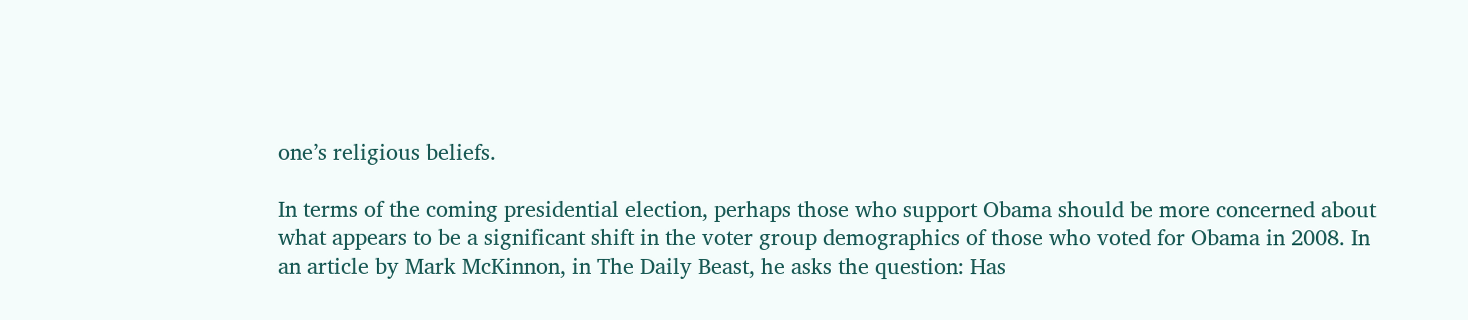one’s religious beliefs.

In terms of the coming presidential election, perhaps those who support Obama should be more concerned about what appears to be a significant shift in the voter group demographics of those who voted for Obama in 2008. In an article by Mark McKinnon, in The Daily Beast, he asks the question: Has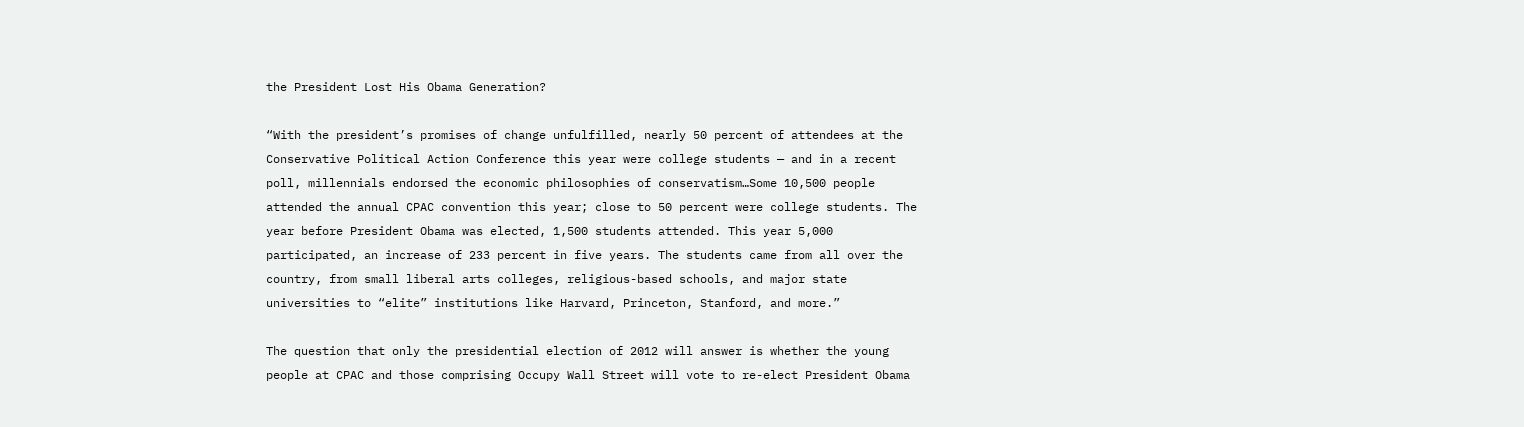the President Lost His Obama Generation?

“With the president’s promises of change unfulfilled, nearly 50 percent of attendees at the Conservative Political Action Conference this year were college students — and in a recent poll, millennials endorsed the economic philosophies of conservatism…Some 10,500 people attended the annual CPAC convention this year; close to 50 percent were college students. The year before President Obama was elected, 1,500 students attended. This year 5,000 participated, an increase of 233 percent in five years. The students came from all over the country, from small liberal arts colleges, religious-based schools, and major state universities to “elite” institutions like Harvard, Princeton, Stanford, and more.”

The question that only the presidential election of 2012 will answer is whether the young people at CPAC and those comprising Occupy Wall Street will vote to re-elect President Obama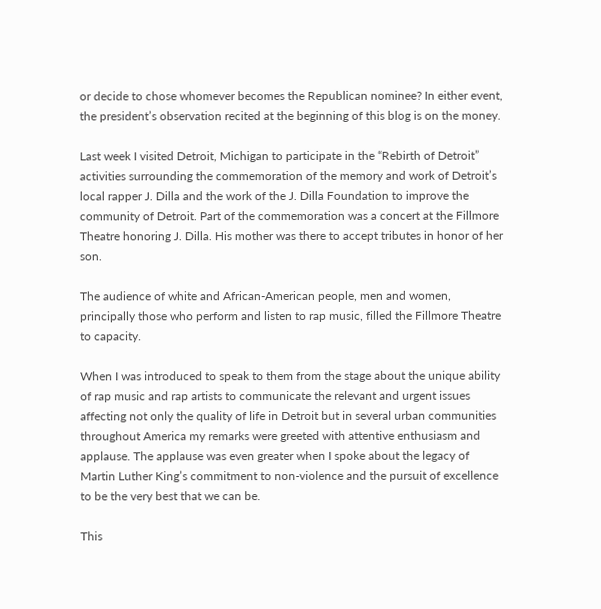or decide to chose whomever becomes the Republican nominee? In either event, the president’s observation recited at the beginning of this blog is on the money.

Last week I visited Detroit, Michigan to participate in the “Rebirth of Detroit” activities surrounding the commemoration of the memory and work of Detroit’s local rapper J. Dilla and the work of the J. Dilla Foundation to improve the community of Detroit. Part of the commemoration was a concert at the Fillmore Theatre honoring J. Dilla. His mother was there to accept tributes in honor of her son.

The audience of white and African-American people, men and women, principally those who perform and listen to rap music, filled the Fillmore Theatre to capacity.

When I was introduced to speak to them from the stage about the unique ability of rap music and rap artists to communicate the relevant and urgent issues affecting not only the quality of life in Detroit but in several urban communities throughout America my remarks were greeted with attentive enthusiasm and applause. The applause was even greater when I spoke about the legacy of Martin Luther King’s commitment to non-violence and the pursuit of excellence to be the very best that we can be.

This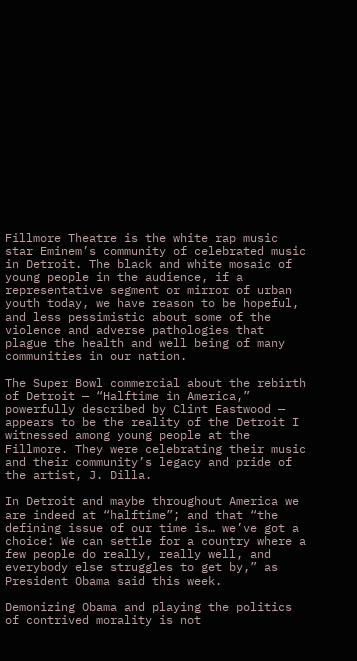Fillmore Theatre is the white rap music star Eminem’s community of celebrated music in Detroit. The black and white mosaic of young people in the audience, if a representative segment or mirror of urban youth today, we have reason to be hopeful, and less pessimistic about some of the violence and adverse pathologies that plague the health and well being of many communities in our nation.

The Super Bowl commercial about the rebirth of Detroit — “Halftime in America,” powerfully described by Clint Eastwood — appears to be the reality of the Detroit I witnessed among young people at the Fillmore. They were celebrating their music and their community’s legacy and pride of the artist, J. Dilla.

In Detroit and maybe throughout America we are indeed at “halftime”; and that “the defining issue of our time is… we’ve got a choice: We can settle for a country where a few people do really, really well, and everybody else struggles to get by,” as President Obama said this week.

Demonizing Obama and playing the politics of contrived morality is not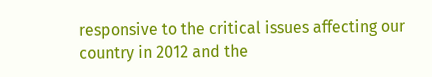responsive to the critical issues affecting our country in 2012 and the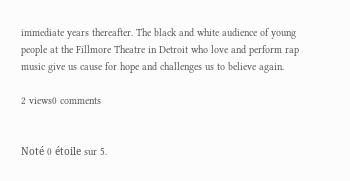immediate years thereafter. The black and white audience of young people at the Fillmore Theatre in Detroit who love and perform rap music give us cause for hope and challenges us to believe again.

2 views0 comments


Noté 0 étoile sur 5.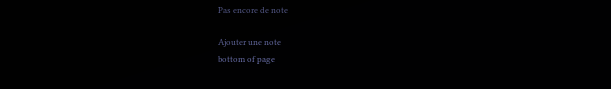Pas encore de note

Ajouter une note
bottom of page